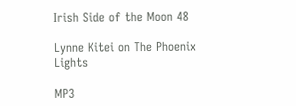Irish Side of the Moon 48

Lynne Kitei on The Phoenix Lights

MP3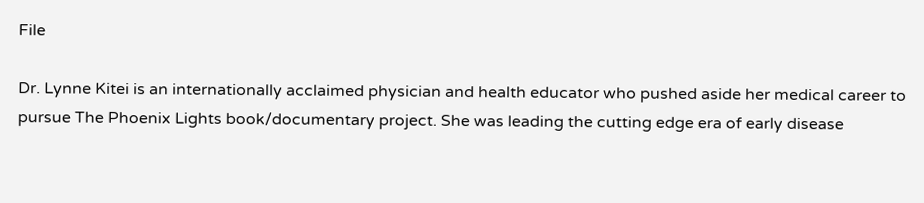File

Dr. Lynne Kitei is an internationally acclaimed physician and health educator who pushed aside her medical career to pursue The Phoenix Lights book/documentary project. She was leading the cutting edge era of early disease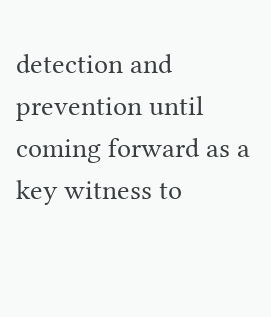detection and prevention until coming forward as a key witness to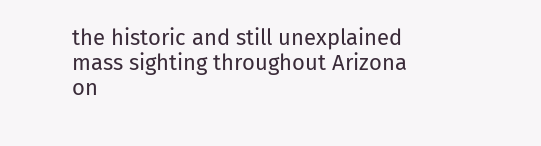the historic and still unexplained mass sighting throughout Arizona on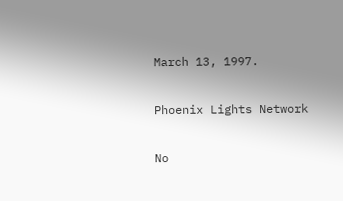March 13, 1997.

Phoenix Lights Network

No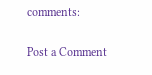comments:

Post a Comment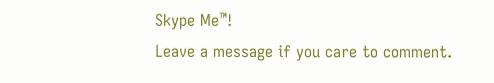Skype Me™!
Leave a message if you care to comment.